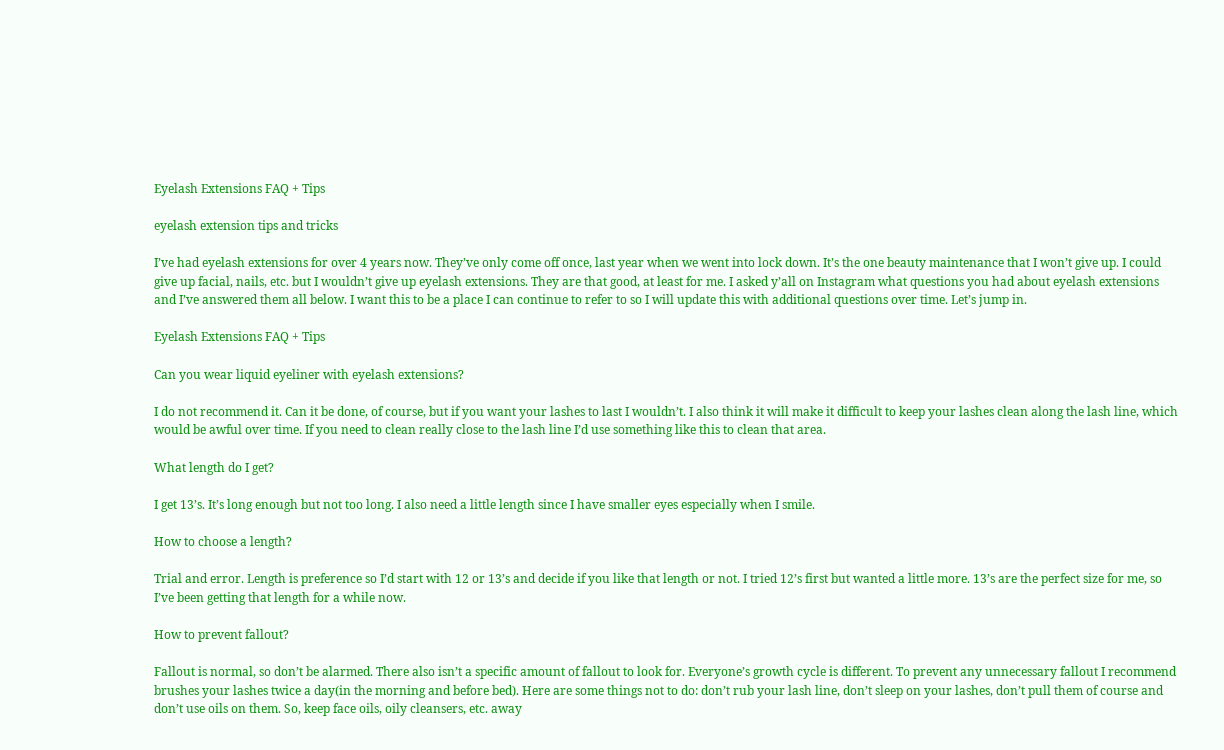Eyelash Extensions FAQ + Tips

eyelash extension tips and tricks

I’ve had eyelash extensions for over 4 years now. They’ve only come off once, last year when we went into lock down. It’s the one beauty maintenance that I won’t give up. I could give up facial, nails, etc. but I wouldn’t give up eyelash extensions. They are that good, at least for me. I asked y’all on Instagram what questions you had about eyelash extensions and I’ve answered them all below. I want this to be a place I can continue to refer to so I will update this with additional questions over time. Let’s jump in.

Eyelash Extensions FAQ + Tips

Can you wear liquid eyeliner with eyelash extensions?

I do not recommend it. Can it be done, of course, but if you want your lashes to last I wouldn’t. I also think it will make it difficult to keep your lashes clean along the lash line, which would be awful over time. If you need to clean really close to the lash line I’d use something like this to clean that area.

What length do I get?

I get 13’s. It’s long enough but not too long. I also need a little length since I have smaller eyes especially when I smile.

How to choose a length?

Trial and error. Length is preference so I’d start with 12 or 13’s and decide if you like that length or not. I tried 12’s first but wanted a little more. 13’s are the perfect size for me, so I’ve been getting that length for a while now.

How to prevent fallout?

Fallout is normal, so don’t be alarmed. There also isn’t a specific amount of fallout to look for. Everyone’s growth cycle is different. To prevent any unnecessary fallout I recommend brushes your lashes twice a day(in the morning and before bed). Here are some things not to do: don’t rub your lash line, don’t sleep on your lashes, don’t pull them of course and don’t use oils on them. So, keep face oils, oily cleansers, etc. away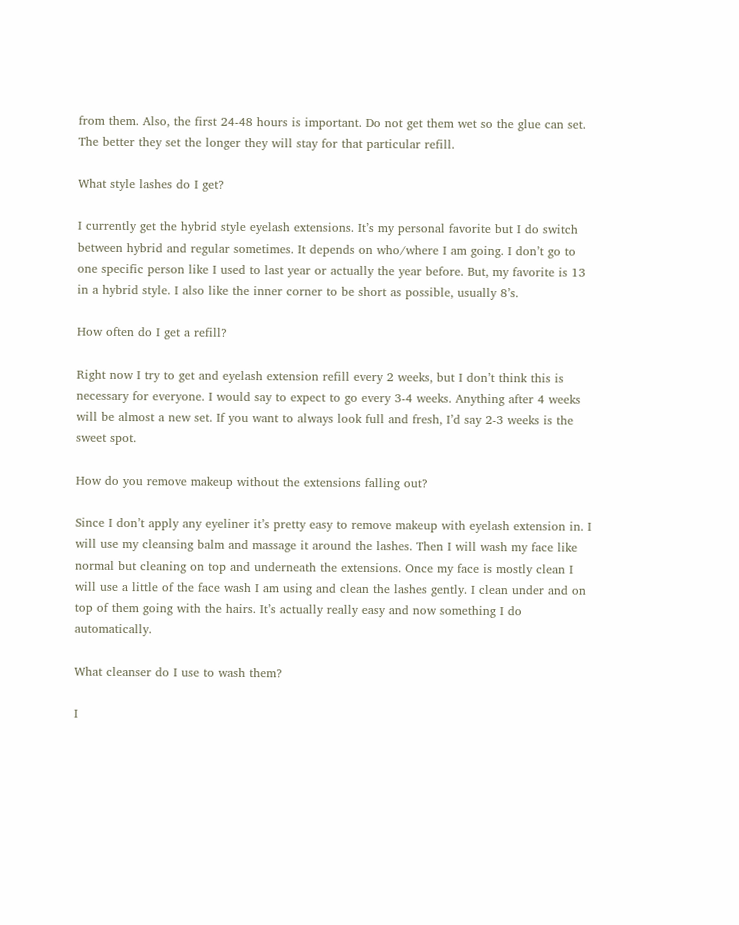from them. Also, the first 24-48 hours is important. Do not get them wet so the glue can set. The better they set the longer they will stay for that particular refill.

What style lashes do I get?

I currently get the hybrid style eyelash extensions. It’s my personal favorite but I do switch between hybrid and regular sometimes. It depends on who/where I am going. I don’t go to one specific person like I used to last year or actually the year before. But, my favorite is 13 in a hybrid style. I also like the inner corner to be short as possible, usually 8’s.

How often do I get a refill?

Right now I try to get and eyelash extension refill every 2 weeks, but I don’t think this is necessary for everyone. I would say to expect to go every 3-4 weeks. Anything after 4 weeks will be almost a new set. If you want to always look full and fresh, I’d say 2-3 weeks is the sweet spot.

How do you remove makeup without the extensions falling out?

Since I don’t apply any eyeliner it’s pretty easy to remove makeup with eyelash extension in. I will use my cleansing balm and massage it around the lashes. Then I will wash my face like normal but cleaning on top and underneath the extensions. Once my face is mostly clean I will use a little of the face wash I am using and clean the lashes gently. I clean under and on top of them going with the hairs. It’s actually really easy and now something I do automatically.

What cleanser do I use to wash them?

I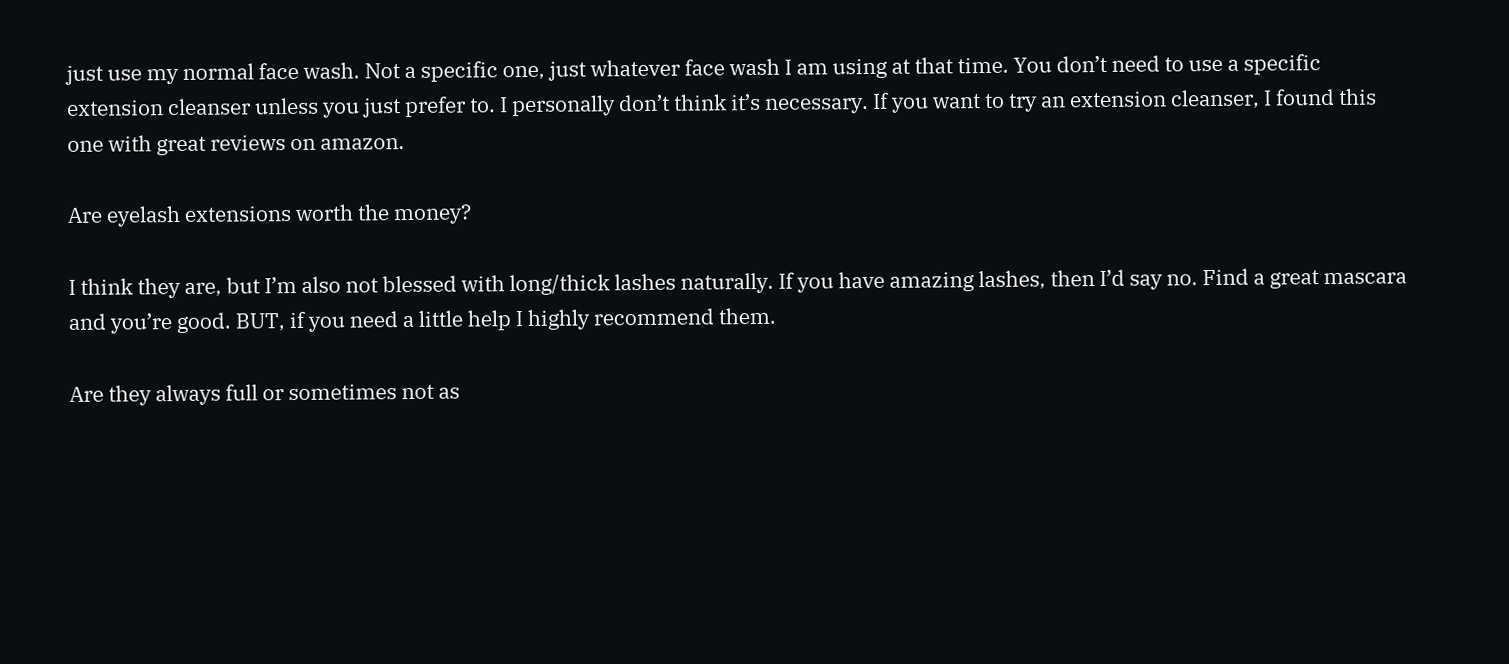just use my normal face wash. Not a specific one, just whatever face wash I am using at that time. You don’t need to use a specific extension cleanser unless you just prefer to. I personally don’t think it’s necessary. If you want to try an extension cleanser, I found this one with great reviews on amazon.

Are eyelash extensions worth the money?

I think they are, but I’m also not blessed with long/thick lashes naturally. If you have amazing lashes, then I’d say no. Find a great mascara and you’re good. BUT, if you need a little help I highly recommend them.

Are they always full or sometimes not as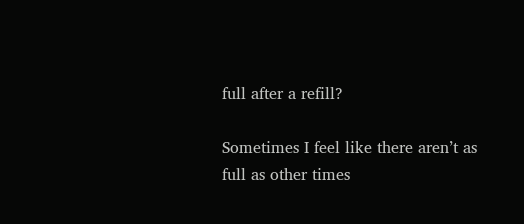full after a refill?

Sometimes I feel like there aren’t as full as other times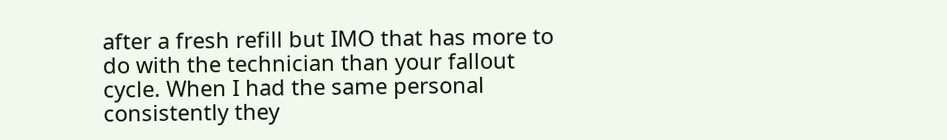after a fresh refill but IMO that has more to do with the technician than your fallout cycle. When I had the same personal consistently they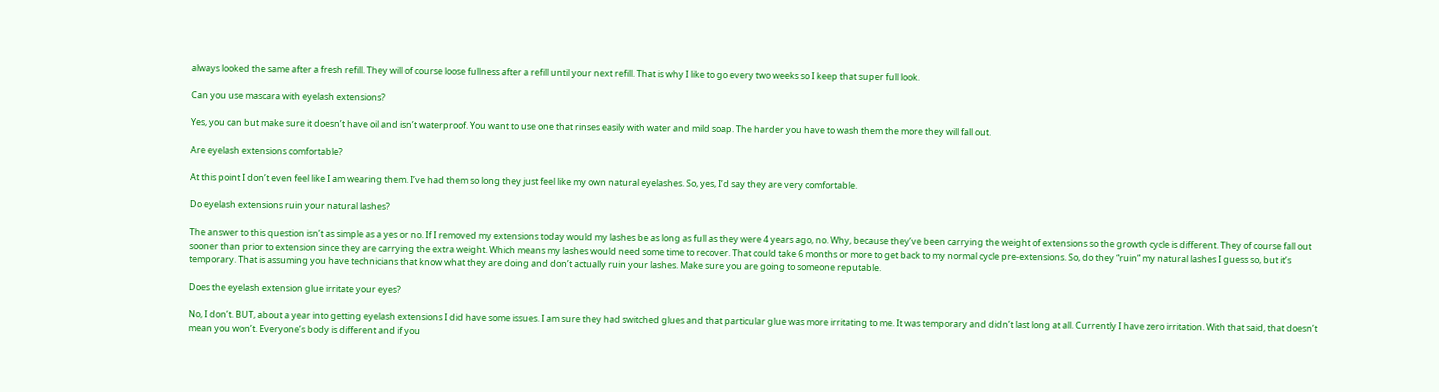always looked the same after a fresh refill. They will of course loose fullness after a refill until your next refill. That is why I like to go every two weeks so I keep that super full look.

Can you use mascara with eyelash extensions?

Yes, you can but make sure it doesn’t have oil and isn’t waterproof. You want to use one that rinses easily with water and mild soap. The harder you have to wash them the more they will fall out.

Are eyelash extensions comfortable?

At this point I don’t even feel like I am wearing them. I’ve had them so long they just feel like my own natural eyelashes. So, yes, I’d say they are very comfortable.

Do eyelash extensions ruin your natural lashes?

The answer to this question isn’t as simple as a yes or no. If I removed my extensions today would my lashes be as long as full as they were 4 years ago, no. Why, because they’ve been carrying the weight of extensions so the growth cycle is different. They of course fall out sooner than prior to extension since they are carrying the extra weight. Which means my lashes would need some time to recover. That could take 6 months or more to get back to my normal cycle pre-extensions. So, do they “ruin” my natural lashes I guess so, but it’s temporary. That is assuming you have technicians that know what they are doing and don’t actually ruin your lashes. Make sure you are going to someone reputable.

Does the eyelash extension glue irritate your eyes?

No, I don’t. BUT, about a year into getting eyelash extensions I did have some issues. I am sure they had switched glues and that particular glue was more irritating to me. It was temporary and didn’t last long at all. Currently I have zero irritation. With that said, that doesn’t mean you won’t. Everyone’s body is different and if you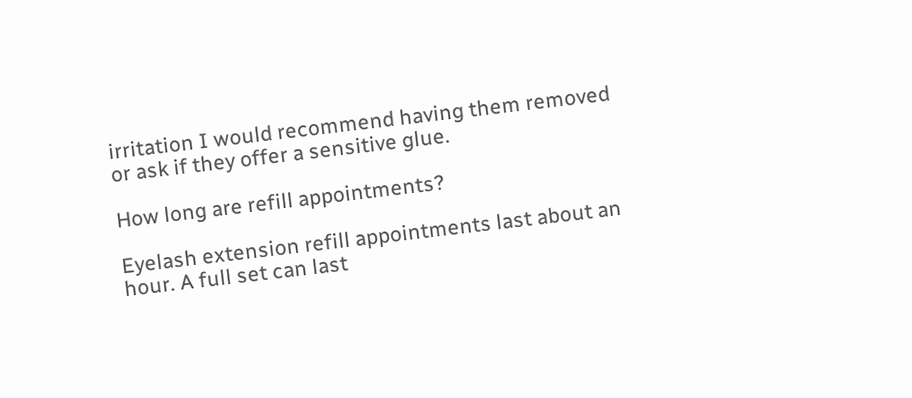irritation I would recommend having them removed or ask if they offer a sensitive glue.

How long are refill appointments?

Eyelash extension refill appointments last about an hour. A full set can last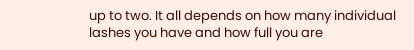up to two. It all depends on how many individual lashes you have and how full you are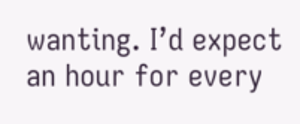wanting. I’d expect an hour for every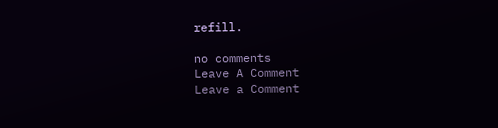refill.

no comments
Leave A Comment
Leave a Comment